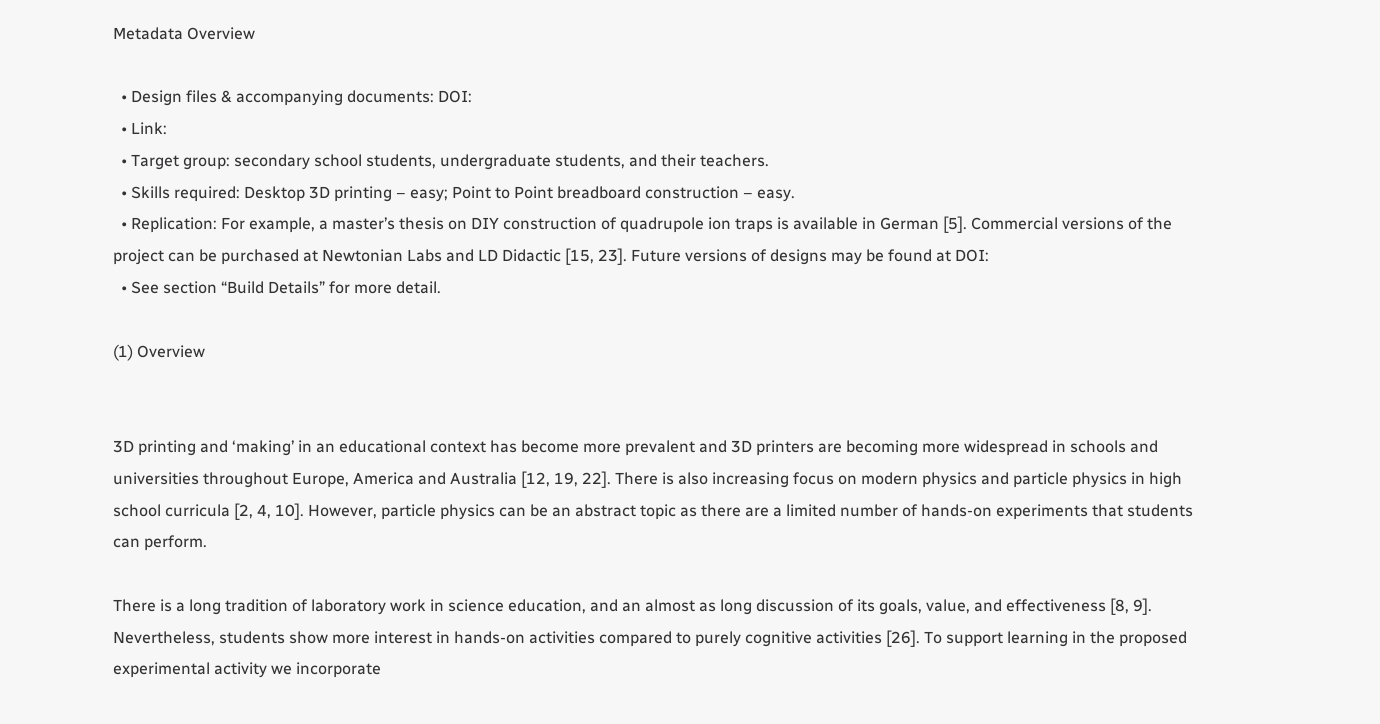Metadata Overview

  • Design files & accompanying documents: DOI:
  • Link:
  • Target group: secondary school students, undergraduate students, and their teachers.
  • Skills required: Desktop 3D printing – easy; Point to Point breadboard construction – easy.
  • Replication: For example, a master’s thesis on DIY construction of quadrupole ion traps is available in German [5]. Commercial versions of the project can be purchased at Newtonian Labs and LD Didactic [15, 23]. Future versions of designs may be found at DOI:
  • See section “Build Details” for more detail.

(1) Overview


3D printing and ‘making’ in an educational context has become more prevalent and 3D printers are becoming more widespread in schools and universities throughout Europe, America and Australia [12, 19, 22]. There is also increasing focus on modern physics and particle physics in high school curricula [2, 4, 10]. However, particle physics can be an abstract topic as there are a limited number of hands-on experiments that students can perform.

There is a long tradition of laboratory work in science education, and an almost as long discussion of its goals, value, and effectiveness [8, 9]. Nevertheless, students show more interest in hands-on activities compared to purely cognitive activities [26]. To support learning in the proposed experimental activity we incorporate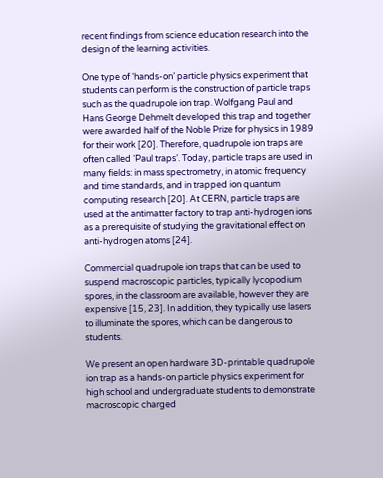recent findings from science education research into the design of the learning activities.

One type of ‘hands-on’ particle physics experiment that students can perform is the construction of particle traps such as the quadrupole ion trap. Wolfgang Paul and Hans George Dehmelt developed this trap and together were awarded half of the Noble Prize for physics in 1989 for their work [20]. Therefore, quadrupole ion traps are often called ‘Paul traps’. Today, particle traps are used in many fields: in mass spectrometry, in atomic frequency and time standards, and in trapped ion quantum computing research [20]. At CERN, particle traps are used at the antimatter factory to trap anti-hydrogen ions as a prerequisite of studying the gravitational effect on anti-hydrogen atoms [24].

Commercial quadrupole ion traps that can be used to suspend macroscopic particles, typically lycopodium spores, in the classroom are available, however they are expensive [15, 23]. In addition, they typically use lasers to illuminate the spores, which can be dangerous to students.

We present an open hardware 3D-printable quadrupole ion trap as a hands-on particle physics experiment for high school and undergraduate students to demonstrate macroscopic charged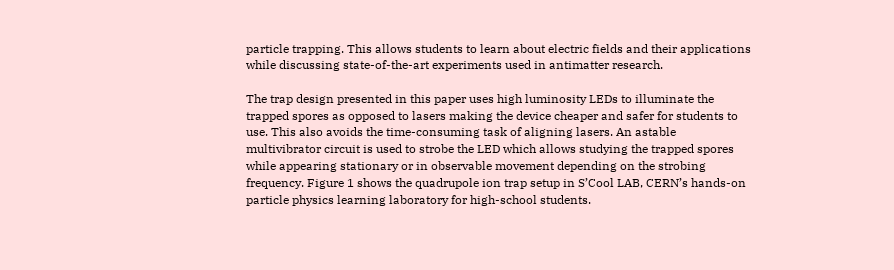particle trapping. This allows students to learn about electric fields and their applications while discussing state-of-the-art experiments used in antimatter research.

The trap design presented in this paper uses high luminosity LEDs to illuminate the trapped spores as opposed to lasers making the device cheaper and safer for students to use. This also avoids the time-consuming task of aligning lasers. An astable multivibrator circuit is used to strobe the LED which allows studying the trapped spores while appearing stationary or in observable movement depending on the strobing frequency. Figure 1 shows the quadrupole ion trap setup in S’Cool LAB, CERN’s hands-on particle physics learning laboratory for high-school students.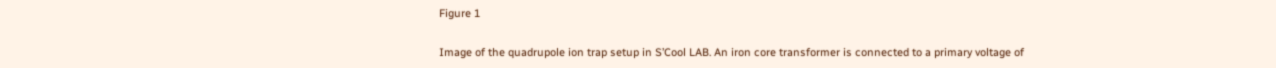Figure 1

Image of the quadrupole ion trap setup in S’Cool LAB. An iron core transformer is connected to a primary voltage of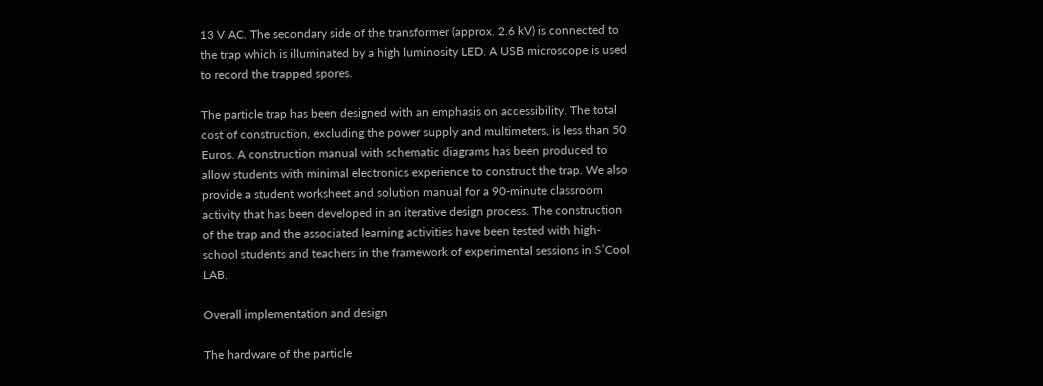13 V AC. The secondary side of the transformer (approx. 2.6 kV) is connected to the trap which is illuminated by a high luminosity LED. A USB microscope is used to record the trapped spores.

The particle trap has been designed with an emphasis on accessibility. The total cost of construction, excluding the power supply and multimeters, is less than 50 Euros. A construction manual with schematic diagrams has been produced to allow students with minimal electronics experience to construct the trap. We also provide a student worksheet and solution manual for a 90-minute classroom activity that has been developed in an iterative design process. The construction of the trap and the associated learning activities have been tested with high-school students and teachers in the framework of experimental sessions in S’Cool LAB.

Overall implementation and design

The hardware of the particle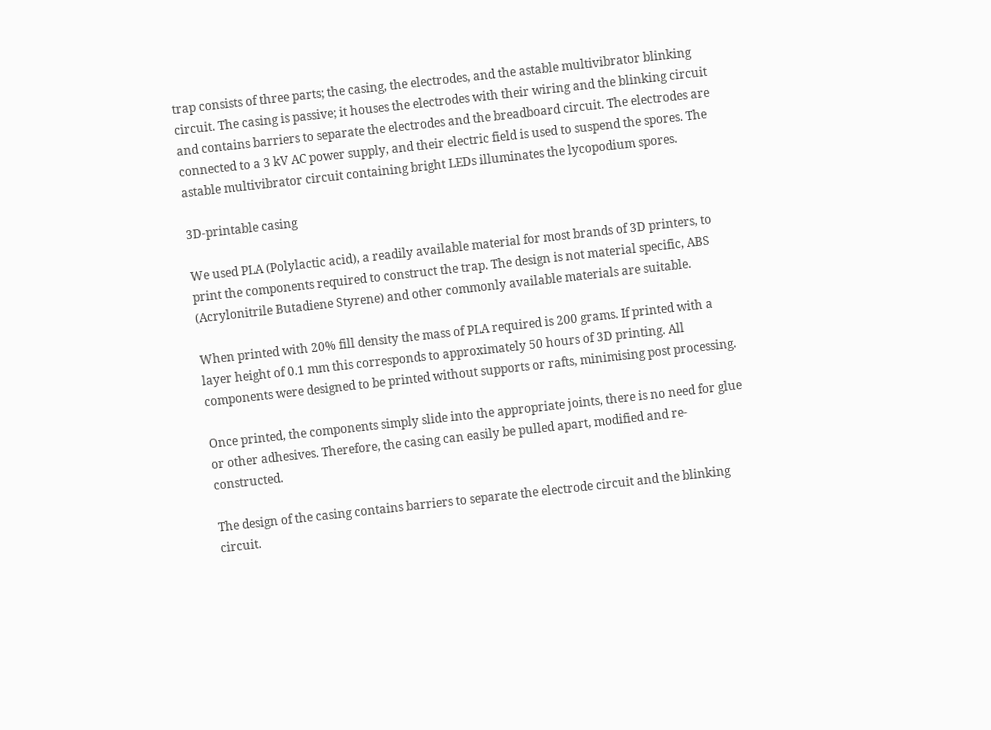trap consists of three parts; the casing, the electrodes, and the astable multivibrator blinking circuit. The casing is passive; it houses the electrodes with their wiring and the blinking circuit and contains barriers to separate the electrodes and the breadboard circuit. The electrodes are connected to a 3 kV AC power supply, and their electric field is used to suspend the spores. The astable multivibrator circuit containing bright LEDs illuminates the lycopodium spores.

3D-printable casing

We used PLA (Polylactic acid), a readily available material for most brands of 3D printers, to print the components required to construct the trap. The design is not material specific, ABS (Acrylonitrile Butadiene Styrene) and other commonly available materials are suitable.

When printed with 20% fill density the mass of PLA required is 200 grams. If printed with a layer height of 0.1 mm this corresponds to approximately 50 hours of 3D printing. All components were designed to be printed without supports or rafts, minimising post processing.

Once printed, the components simply slide into the appropriate joints, there is no need for glue or other adhesives. Therefore, the casing can easily be pulled apart, modified and re-constructed.

The design of the casing contains barriers to separate the electrode circuit and the blinking circuit.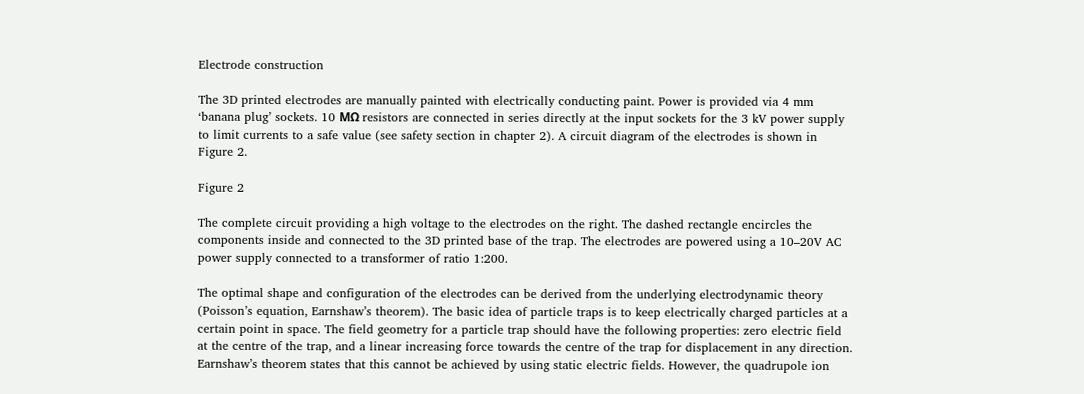Electrode construction

The 3D printed electrodes are manually painted with electrically conducting paint. Power is provided via 4 mm ‘banana plug’ sockets. 10 MΩ resistors are connected in series directly at the input sockets for the 3 kV power supply to limit currents to a safe value (see safety section in chapter 2). A circuit diagram of the electrodes is shown in Figure 2.

Figure 2

The complete circuit providing a high voltage to the electrodes on the right. The dashed rectangle encircles the components inside and connected to the 3D printed base of the trap. The electrodes are powered using a 10–20V AC power supply connected to a transformer of ratio 1:200.

The optimal shape and configuration of the electrodes can be derived from the underlying electrodynamic theory (Poisson’s equation, Earnshaw’s theorem). The basic idea of particle traps is to keep electrically charged particles at a certain point in space. The field geometry for a particle trap should have the following properties: zero electric field at the centre of the trap, and a linear increasing force towards the centre of the trap for displacement in any direction. Earnshaw’s theorem states that this cannot be achieved by using static electric fields. However, the quadrupole ion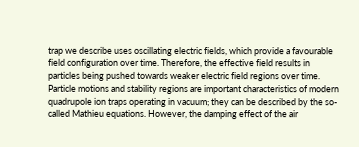trap we describe uses oscillating electric fields, which provide a favourable field configuration over time. Therefore, the effective field results in particles being pushed towards weaker electric field regions over time. Particle motions and stability regions are important characteristics of modern quadrupole ion traps operating in vacuum; they can be described by the so-called Mathieu equations. However, the damping effect of the air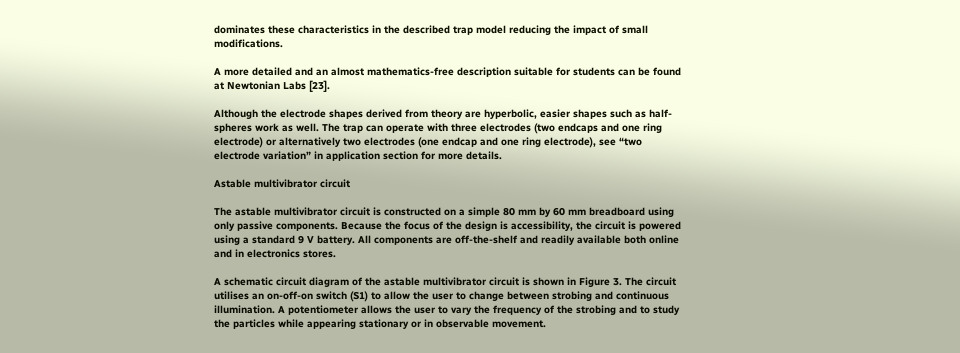dominates these characteristics in the described trap model reducing the impact of small modifications.

A more detailed and an almost mathematics-free description suitable for students can be found at Newtonian Labs [23].

Although the electrode shapes derived from theory are hyperbolic, easier shapes such as half-spheres work as well. The trap can operate with three electrodes (two endcaps and one ring electrode) or alternatively two electrodes (one endcap and one ring electrode), see “two electrode variation” in application section for more details.

Astable multivibrator circuit

The astable multivibrator circuit is constructed on a simple 80 mm by 60 mm breadboard using only passive components. Because the focus of the design is accessibility, the circuit is powered using a standard 9 V battery. All components are off-the-shelf and readily available both online and in electronics stores.

A schematic circuit diagram of the astable multivibrator circuit is shown in Figure 3. The circuit utilises an on-off-on switch (S1) to allow the user to change between strobing and continuous illumination. A potentiometer allows the user to vary the frequency of the strobing and to study the particles while appearing stationary or in observable movement.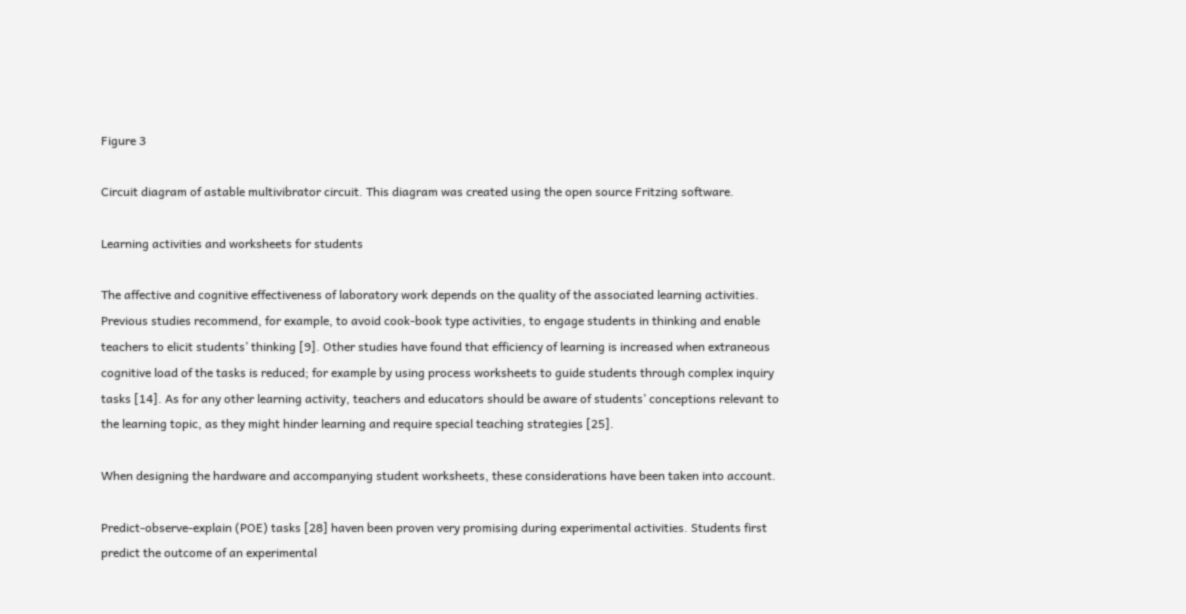Figure 3

Circuit diagram of astable multivibrator circuit. This diagram was created using the open source Fritzing software.

Learning activities and worksheets for students

The affective and cognitive effectiveness of laboratory work depends on the quality of the associated learning activities. Previous studies recommend, for example, to avoid cook-book type activities, to engage students in thinking and enable teachers to elicit students’ thinking [9]. Other studies have found that efficiency of learning is increased when extraneous cognitive load of the tasks is reduced; for example by using process worksheets to guide students through complex inquiry tasks [14]. As for any other learning activity, teachers and educators should be aware of students’ conceptions relevant to the learning topic, as they might hinder learning and require special teaching strategies [25].

When designing the hardware and accompanying student worksheets, these considerations have been taken into account.

Predict-observe-explain (POE) tasks [28] haven been proven very promising during experimental activities. Students first predict the outcome of an experimental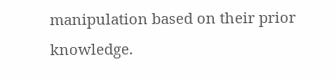manipulation based on their prior knowledge.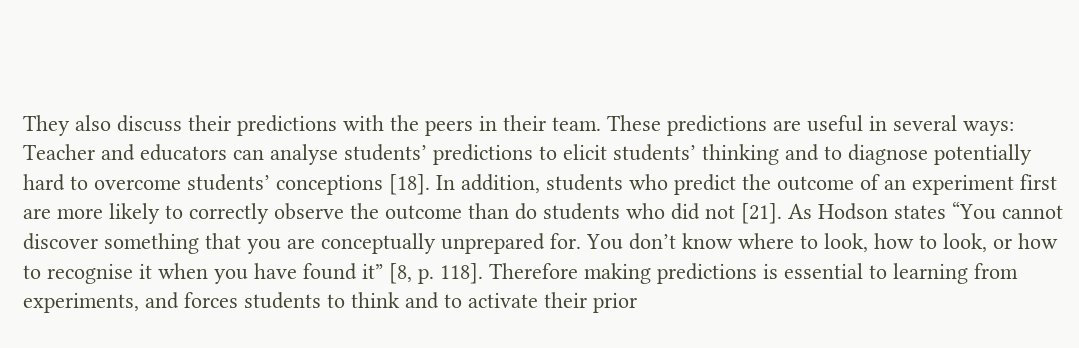They also discuss their predictions with the peers in their team. These predictions are useful in several ways: Teacher and educators can analyse students’ predictions to elicit students’ thinking and to diagnose potentially hard to overcome students’ conceptions [18]. In addition, students who predict the outcome of an experiment first are more likely to correctly observe the outcome than do students who did not [21]. As Hodson states “You cannot discover something that you are conceptually unprepared for. You don’t know where to look, how to look, or how to recognise it when you have found it” [8, p. 118]. Therefore making predictions is essential to learning from experiments, and forces students to think and to activate their prior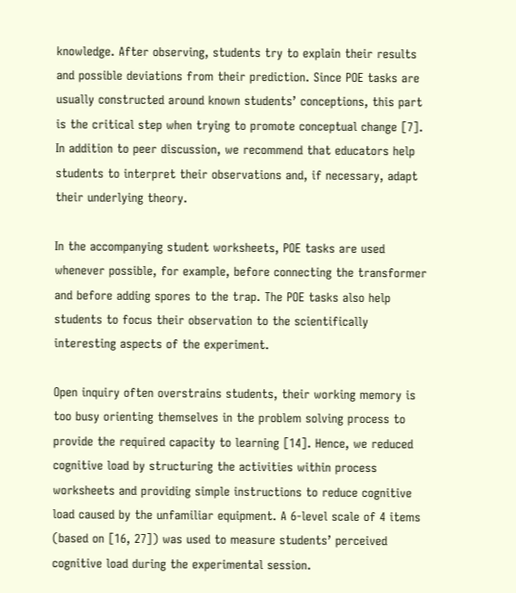knowledge. After observing, students try to explain their results and possible deviations from their prediction. Since POE tasks are usually constructed around known students’ conceptions, this part is the critical step when trying to promote conceptual change [7]. In addition to peer discussion, we recommend that educators help students to interpret their observations and, if necessary, adapt their underlying theory.

In the accompanying student worksheets, POE tasks are used whenever possible, for example, before connecting the transformer and before adding spores to the trap. The POE tasks also help students to focus their observation to the scientifically interesting aspects of the experiment.

Open inquiry often overstrains students, their working memory is too busy orienting themselves in the problem solving process to provide the required capacity to learning [14]. Hence, we reduced cognitive load by structuring the activities within process worksheets and providing simple instructions to reduce cognitive load caused by the unfamiliar equipment. A 6-level scale of 4 items (based on [16, 27]) was used to measure students’ perceived cognitive load during the experimental session.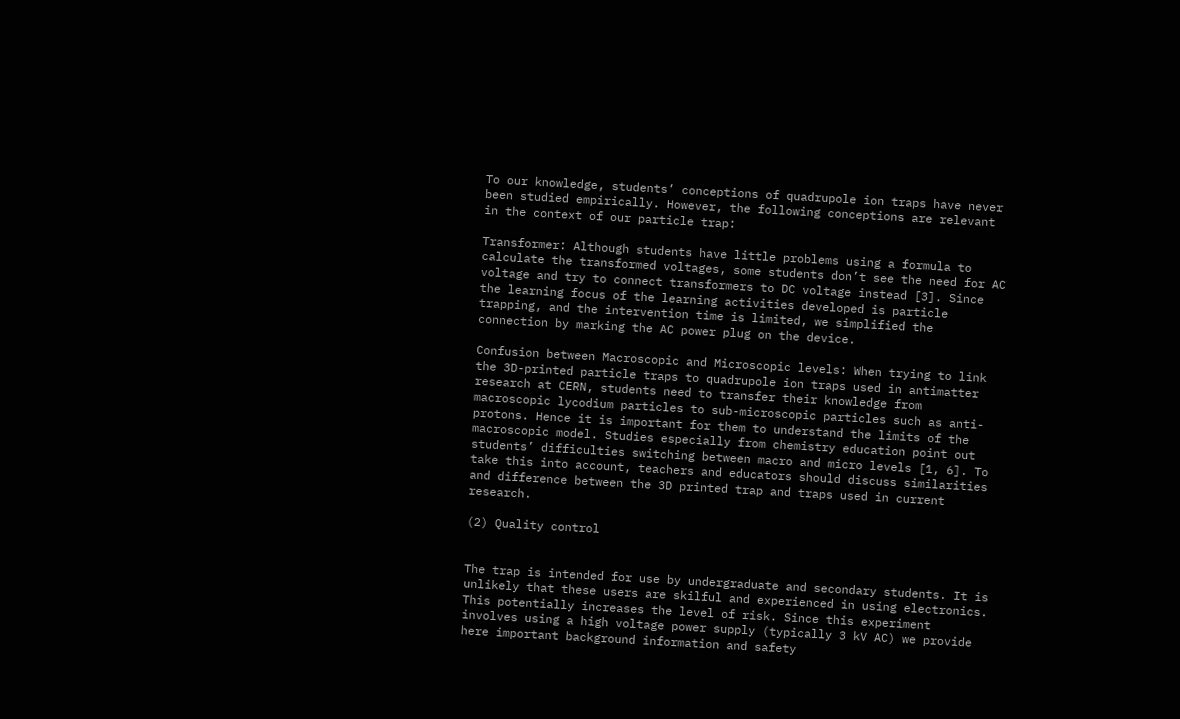To our knowledge, students’ conceptions of quadrupole ion traps have never been studied empirically. However, the following conceptions are relevant in the context of our particle trap:

Transformer: Although students have little problems using a formula to calculate the transformed voltages, some students don’t see the need for AC voltage and try to connect transformers to DC voltage instead [3]. Since the learning focus of the learning activities developed is particle trapping, and the intervention time is limited, we simplified the connection by marking the AC power plug on the device.

Confusion between Macroscopic and Microscopic levels: When trying to link the 3D-printed particle traps to quadrupole ion traps used in antimatter research at CERN, students need to transfer their knowledge from macroscopic lycodium particles to sub-microscopic particles such as anti-protons. Hence it is important for them to understand the limits of the macroscopic model. Studies especially from chemistry education point out students’ difficulties switching between macro and micro levels [1, 6]. To take this into account, teachers and educators should discuss similarities and difference between the 3D printed trap and traps used in current research.

(2) Quality control


The trap is intended for use by undergraduate and secondary students. It is unlikely that these users are skilful and experienced in using electronics. This potentially increases the level of risk. Since this experiment involves using a high voltage power supply (typically 3 kV AC) we provide here important background information and safety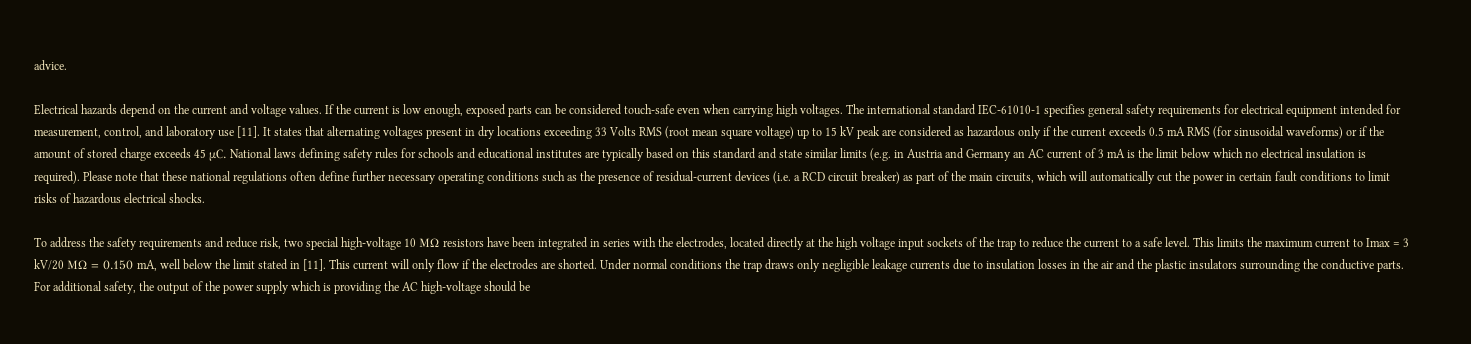advice.

Electrical hazards depend on the current and voltage values. If the current is low enough, exposed parts can be considered touch-safe even when carrying high voltages. The international standard IEC-61010-1 specifies general safety requirements for electrical equipment intended for measurement, control, and laboratory use [11]. It states that alternating voltages present in dry locations exceeding 33 Volts RMS (root mean square voltage) up to 15 kV peak are considered as hazardous only if the current exceeds 0.5 mA RMS (for sinusoidal waveforms) or if the amount of stored charge exceeds 45 μC. National laws defining safety rules for schools and educational institutes are typically based on this standard and state similar limits (e.g. in Austria and Germany an AC current of 3 mA is the limit below which no electrical insulation is required). Please note that these national regulations often define further necessary operating conditions such as the presence of residual-current devices (i.e. a RCD circuit breaker) as part of the main circuits, which will automatically cut the power in certain fault conditions to limit risks of hazardous electrical shocks.

To address the safety requirements and reduce risk, two special high-voltage 10 MΩ resistors have been integrated in series with the electrodes, located directly at the high voltage input sockets of the trap to reduce the current to a safe level. This limits the maximum current to Imax = 3 kV/20 MΩ = 0.150 mA, well below the limit stated in [11]. This current will only flow if the electrodes are shorted. Under normal conditions the trap draws only negligible leakage currents due to insulation losses in the air and the plastic insulators surrounding the conductive parts. For additional safety, the output of the power supply which is providing the AC high-voltage should be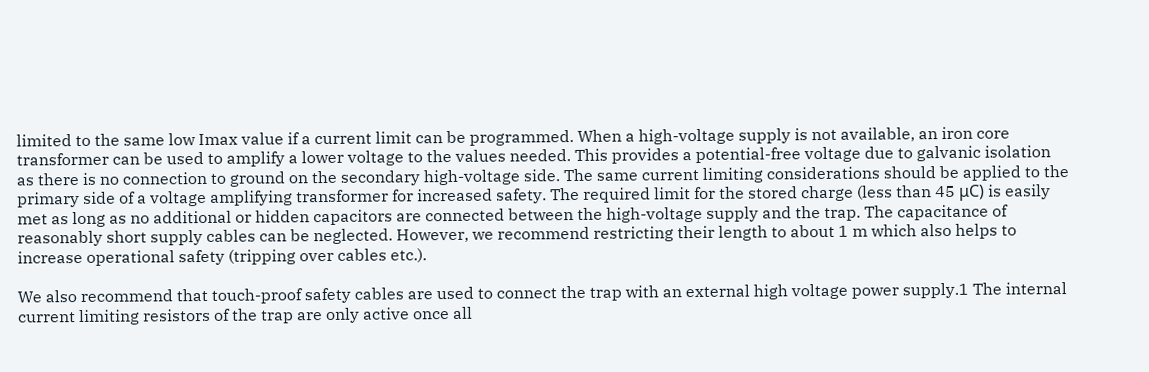limited to the same low Imax value if a current limit can be programmed. When a high-voltage supply is not available, an iron core transformer can be used to amplify a lower voltage to the values needed. This provides a potential-free voltage due to galvanic isolation as there is no connection to ground on the secondary high-voltage side. The same current limiting considerations should be applied to the primary side of a voltage amplifying transformer for increased safety. The required limit for the stored charge (less than 45 μC) is easily met as long as no additional or hidden capacitors are connected between the high-voltage supply and the trap. The capacitance of reasonably short supply cables can be neglected. However, we recommend restricting their length to about 1 m which also helps to increase operational safety (tripping over cables etc.).

We also recommend that touch-proof safety cables are used to connect the trap with an external high voltage power supply.1 The internal current limiting resistors of the trap are only active once all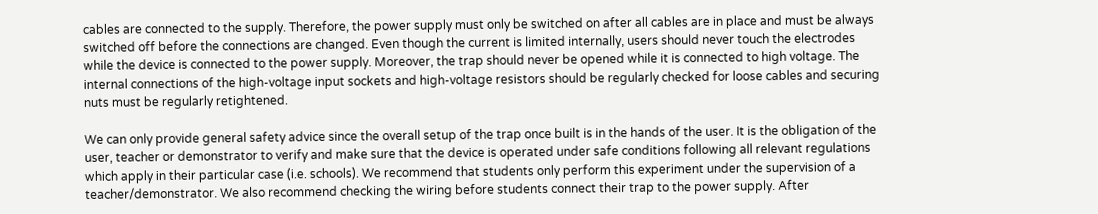cables are connected to the supply. Therefore, the power supply must only be switched on after all cables are in place and must be always switched off before the connections are changed. Even though the current is limited internally, users should never touch the electrodes while the device is connected to the power supply. Moreover, the trap should never be opened while it is connected to high voltage. The internal connections of the high-voltage input sockets and high-voltage resistors should be regularly checked for loose cables and securing nuts must be regularly retightened.

We can only provide general safety advice since the overall setup of the trap once built is in the hands of the user. It is the obligation of the user, teacher or demonstrator to verify and make sure that the device is operated under safe conditions following all relevant regulations which apply in their particular case (i.e. schools). We recommend that students only perform this experiment under the supervision of a teacher/demonstrator. We also recommend checking the wiring before students connect their trap to the power supply. After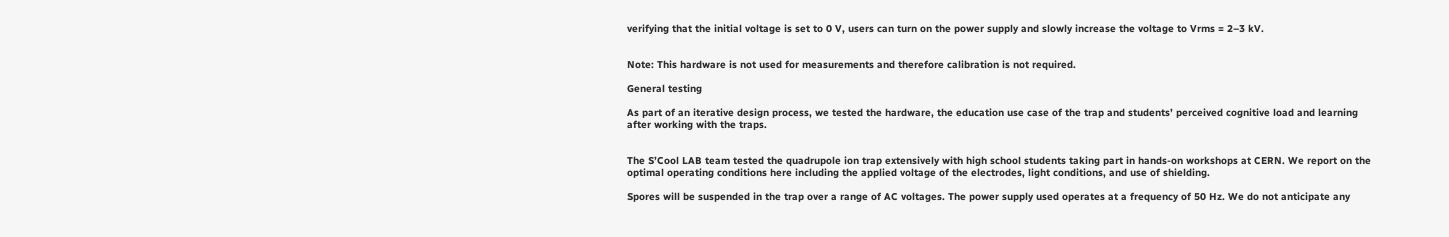verifying that the initial voltage is set to 0 V, users can turn on the power supply and slowly increase the voltage to Vrms = 2–3 kV.


Note: This hardware is not used for measurements and therefore calibration is not required.

General testing

As part of an iterative design process, we tested the hardware, the education use case of the trap and students’ perceived cognitive load and learning after working with the traps.


The S’Cool LAB team tested the quadrupole ion trap extensively with high school students taking part in hands-on workshops at CERN. We report on the optimal operating conditions here including the applied voltage of the electrodes, light conditions, and use of shielding.

Spores will be suspended in the trap over a range of AC voltages. The power supply used operates at a frequency of 50 Hz. We do not anticipate any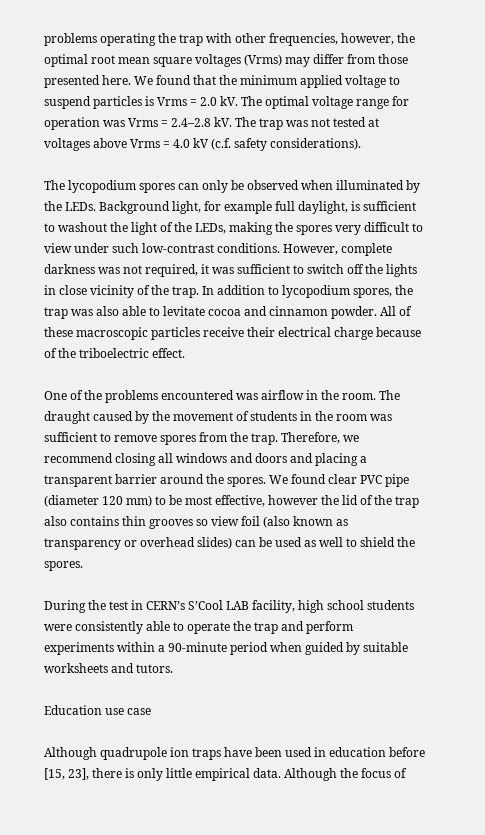problems operating the trap with other frequencies, however, the optimal root mean square voltages (Vrms) may differ from those presented here. We found that the minimum applied voltage to suspend particles is Vrms = 2.0 kV. The optimal voltage range for operation was Vrms = 2.4–2.8 kV. The trap was not tested at voltages above Vrms = 4.0 kV (c.f. safety considerations).

The lycopodium spores can only be observed when illuminated by the LEDs. Background light, for example full daylight, is sufficient to washout the light of the LEDs, making the spores very difficult to view under such low-contrast conditions. However, complete darkness was not required, it was sufficient to switch off the lights in close vicinity of the trap. In addition to lycopodium spores, the trap was also able to levitate cocoa and cinnamon powder. All of these macroscopic particles receive their electrical charge because of the triboelectric effect.

One of the problems encountered was airflow in the room. The draught caused by the movement of students in the room was sufficient to remove spores from the trap. Therefore, we recommend closing all windows and doors and placing a transparent barrier around the spores. We found clear PVC pipe (diameter 120 mm) to be most effective, however the lid of the trap also contains thin grooves so view foil (also known as transparency or overhead slides) can be used as well to shield the spores.

During the test in CERN’s S’Cool LAB facility, high school students were consistently able to operate the trap and perform experiments within a 90-minute period when guided by suitable worksheets and tutors.

Education use case

Although quadrupole ion traps have been used in education before [15, 23], there is only little empirical data. Although the focus of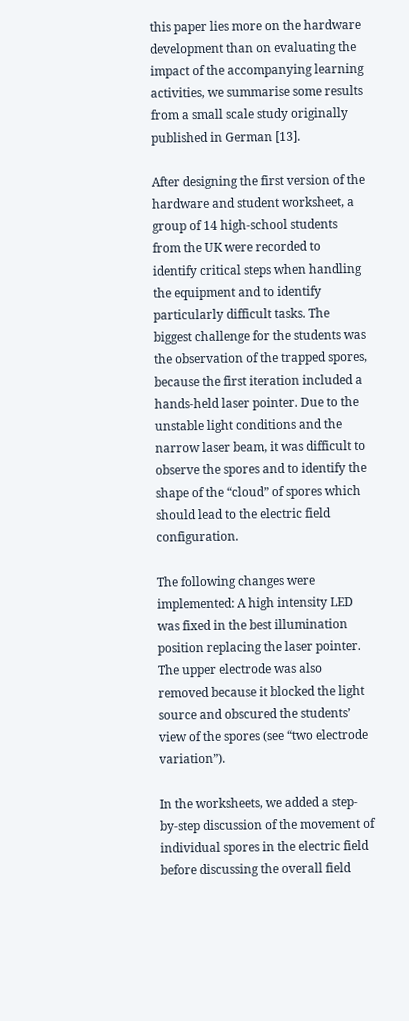this paper lies more on the hardware development than on evaluating the impact of the accompanying learning activities, we summarise some results from a small scale study originally published in German [13].

After designing the first version of the hardware and student worksheet, a group of 14 high-school students from the UK were recorded to identify critical steps when handling the equipment and to identify particularly difficult tasks. The biggest challenge for the students was the observation of the trapped spores, because the first iteration included a hands-held laser pointer. Due to the unstable light conditions and the narrow laser beam, it was difficult to observe the spores and to identify the shape of the “cloud” of spores which should lead to the electric field configuration.

The following changes were implemented: A high intensity LED was fixed in the best illumination position replacing the laser pointer. The upper electrode was also removed because it blocked the light source and obscured the students’ view of the spores (see “two electrode variation”).

In the worksheets, we added a step-by-step discussion of the movement of individual spores in the electric field before discussing the overall field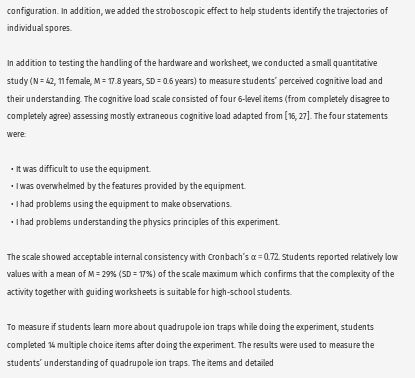configuration. In addition, we added the stroboscopic effect to help students identify the trajectories of individual spores.

In addition to testing the handling of the hardware and worksheet, we conducted a small quantitative study (N = 42, 11 female, M = 17.8 years, SD = 0.6 years) to measure students’ perceived cognitive load and their understanding. The cognitive load scale consisted of four 6-level items (from completely disagree to completely agree) assessing mostly extraneous cognitive load adapted from [16, 27]. The four statements were:

  • It was difficult to use the equipment.
  • I was overwhelmed by the features provided by the equipment.
  • I had problems using the equipment to make observations.
  • I had problems understanding the physics principles of this experiment.

The scale showed acceptable internal consistency with Cronbach’s α = 0.72. Students reported relatively low values with a mean of M = 29% (SD = 17%) of the scale maximum which confirms that the complexity of the activity together with guiding worksheets is suitable for high-school students.

To measure if students learn more about quadrupole ion traps while doing the experiment, students completed 14 multiple choice items after doing the experiment. The results were used to measure the students’ understanding of quadrupole ion traps. The items and detailed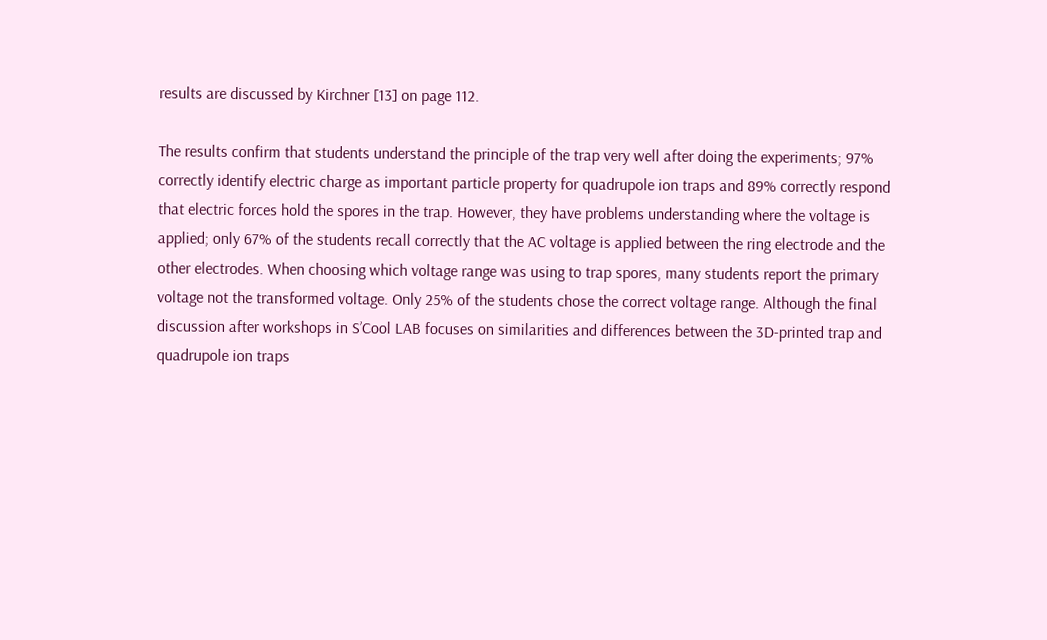results are discussed by Kirchner [13] on page 112.

The results confirm that students understand the principle of the trap very well after doing the experiments; 97% correctly identify electric charge as important particle property for quadrupole ion traps and 89% correctly respond that electric forces hold the spores in the trap. However, they have problems understanding where the voltage is applied; only 67% of the students recall correctly that the AC voltage is applied between the ring electrode and the other electrodes. When choosing which voltage range was using to trap spores, many students report the primary voltage not the transformed voltage. Only 25% of the students chose the correct voltage range. Although the final discussion after workshops in S’Cool LAB focuses on similarities and differences between the 3D-printed trap and quadrupole ion traps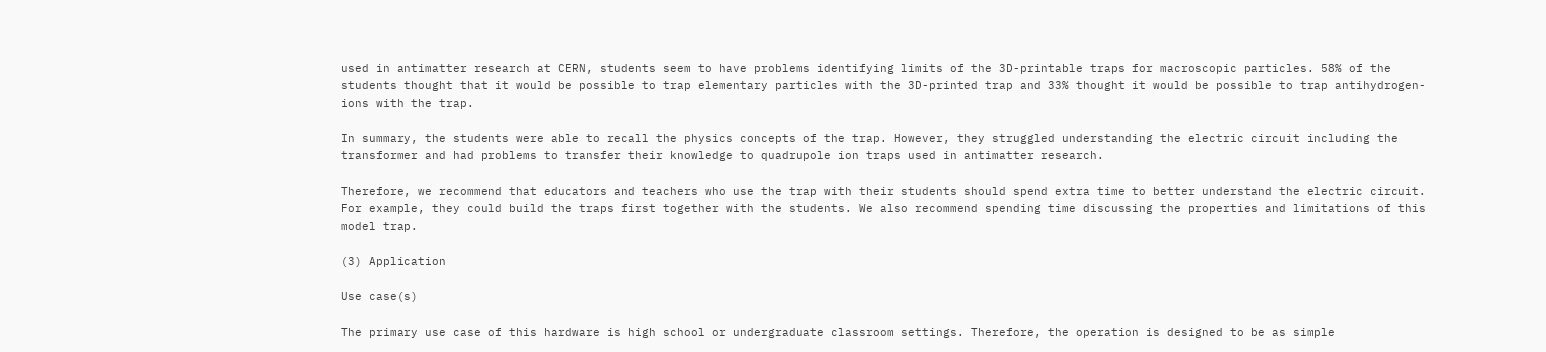used in antimatter research at CERN, students seem to have problems identifying limits of the 3D-printable traps for macroscopic particles. 58% of the students thought that it would be possible to trap elementary particles with the 3D-printed trap and 33% thought it would be possible to trap antihydrogen-ions with the trap.

In summary, the students were able to recall the physics concepts of the trap. However, they struggled understanding the electric circuit including the transformer and had problems to transfer their knowledge to quadrupole ion traps used in antimatter research.

Therefore, we recommend that educators and teachers who use the trap with their students should spend extra time to better understand the electric circuit. For example, they could build the traps first together with the students. We also recommend spending time discussing the properties and limitations of this model trap.

(3) Application

Use case(s)

The primary use case of this hardware is high school or undergraduate classroom settings. Therefore, the operation is designed to be as simple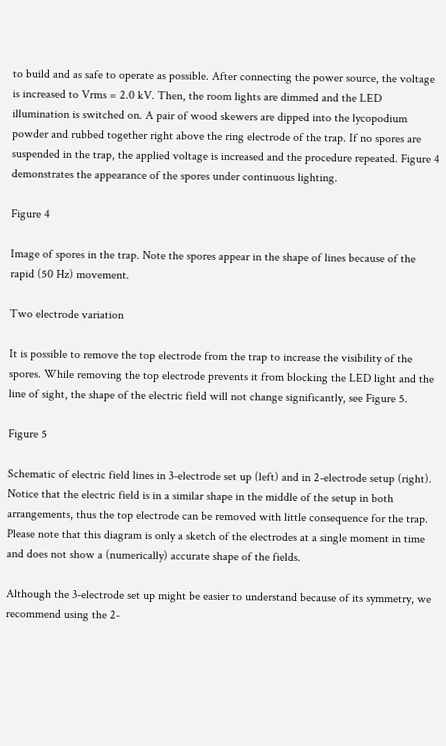to build and as safe to operate as possible. After connecting the power source, the voltage is increased to Vrms = 2.0 kV. Then, the room lights are dimmed and the LED illumination is switched on. A pair of wood skewers are dipped into the lycopodium powder and rubbed together right above the ring electrode of the trap. If no spores are suspended in the trap, the applied voltage is increased and the procedure repeated. Figure 4 demonstrates the appearance of the spores under continuous lighting.

Figure 4

Image of spores in the trap. Note the spores appear in the shape of lines because of the rapid (50 Hz) movement.

Two electrode variation

It is possible to remove the top electrode from the trap to increase the visibility of the spores. While removing the top electrode prevents it from blocking the LED light and the line of sight, the shape of the electric field will not change significantly, see Figure 5.

Figure 5

Schematic of electric field lines in 3-electrode set up (left) and in 2-electrode setup (right). Notice that the electric field is in a similar shape in the middle of the setup in both arrangements, thus the top electrode can be removed with little consequence for the trap. Please note that this diagram is only a sketch of the electrodes at a single moment in time and does not show a (numerically) accurate shape of the fields.

Although the 3-electrode set up might be easier to understand because of its symmetry, we recommend using the 2-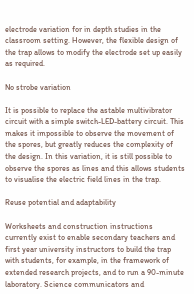electrode variation for in depth studies in the classroom setting. However, the flexible design of the trap allows to modify the electrode set up easily as required.

No strobe variation

It is possible to replace the astable multivibrator circuit with a simple switch-LED-battery circuit. This makes it impossible to observe the movement of the spores, but greatly reduces the complexity of the design. In this variation, it is still possible to observe the spores as lines and this allows students to visualise the electric field lines in the trap.

Reuse potential and adaptability

Worksheets and construction instructions currently exist to enable secondary teachers and first year university instructors to build the trap with students, for example, in the framework of extended research projects, and to run a 90-minute laboratory. Science communicators and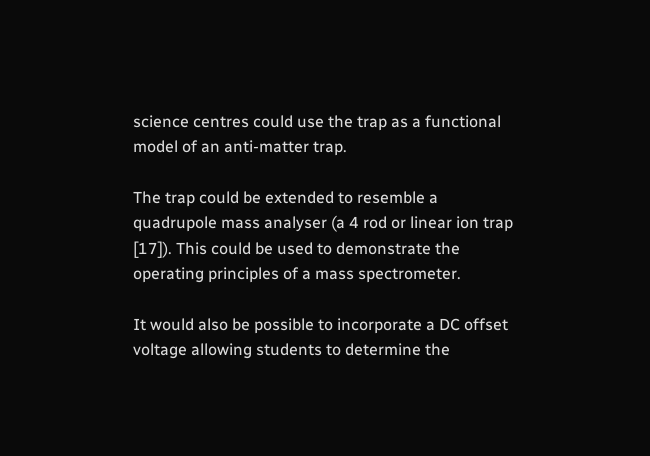science centres could use the trap as a functional model of an anti-matter trap.

The trap could be extended to resemble a quadrupole mass analyser (a 4 rod or linear ion trap [17]). This could be used to demonstrate the operating principles of a mass spectrometer.

It would also be possible to incorporate a DC offset voltage allowing students to determine the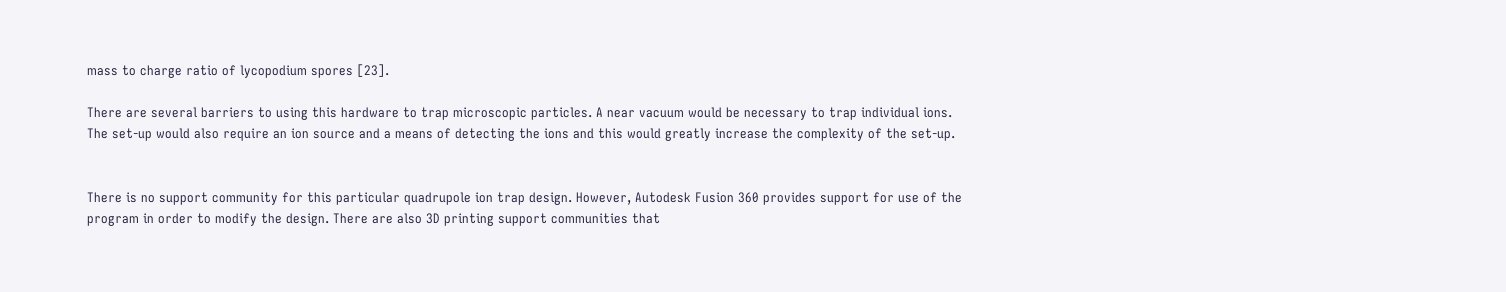mass to charge ratio of lycopodium spores [23].

There are several barriers to using this hardware to trap microscopic particles. A near vacuum would be necessary to trap individual ions. The set-up would also require an ion source and a means of detecting the ions and this would greatly increase the complexity of the set-up.


There is no support community for this particular quadrupole ion trap design. However, Autodesk Fusion 360 provides support for use of the program in order to modify the design. There are also 3D printing support communities that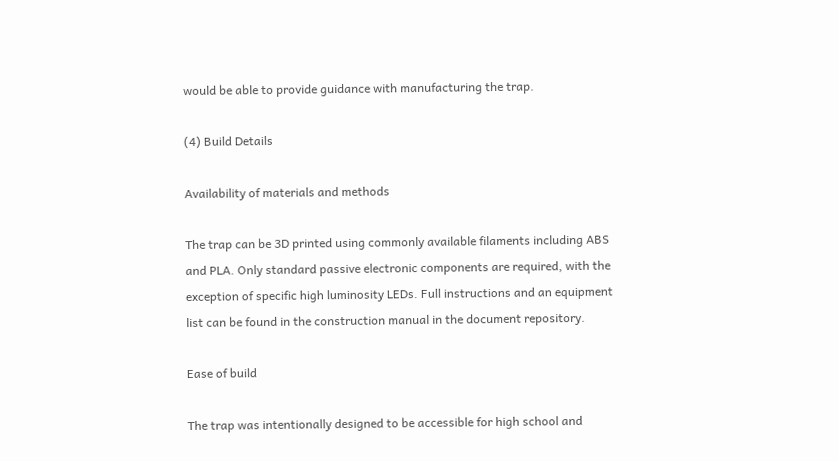would be able to provide guidance with manufacturing the trap.

(4) Build Details

Availability of materials and methods

The trap can be 3D printed using commonly available filaments including ABS and PLA. Only standard passive electronic components are required, with the exception of specific high luminosity LEDs. Full instructions and an equipment list can be found in the construction manual in the document repository.

Ease of build

The trap was intentionally designed to be accessible for high school and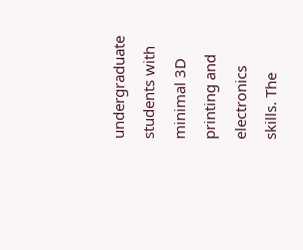undergraduate students with minimal 3D printing and electronics skills. The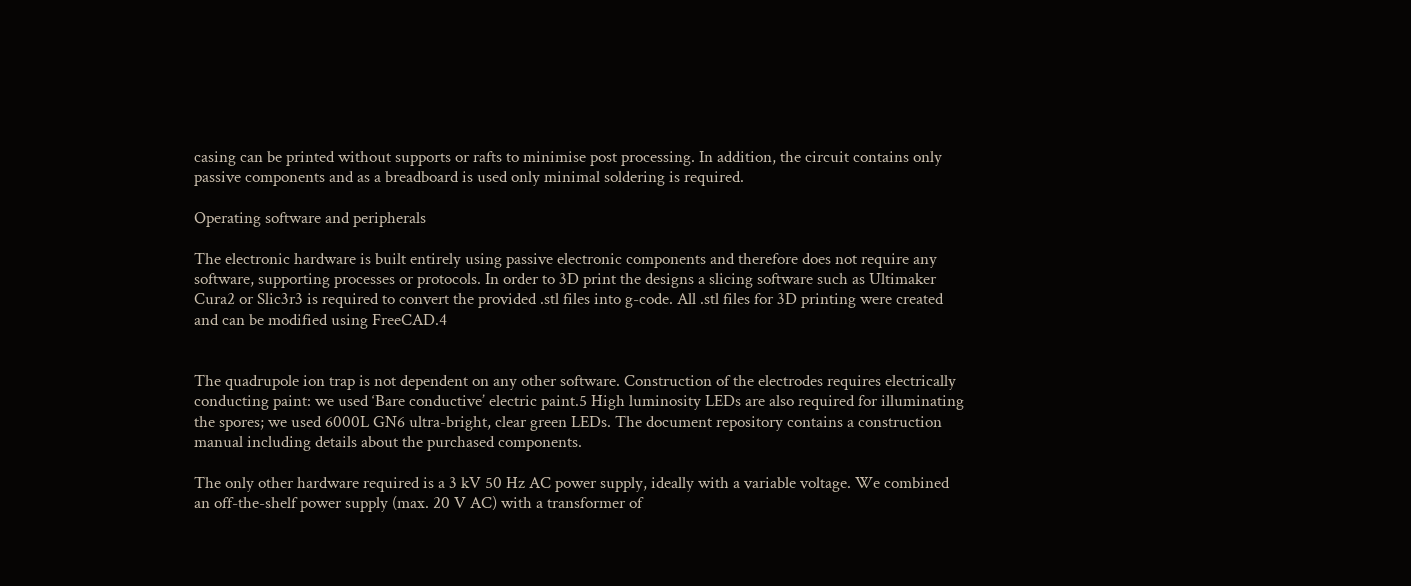casing can be printed without supports or rafts to minimise post processing. In addition, the circuit contains only passive components and as a breadboard is used only minimal soldering is required.

Operating software and peripherals

The electronic hardware is built entirely using passive electronic components and therefore does not require any software, supporting processes or protocols. In order to 3D print the designs a slicing software such as Ultimaker Cura2 or Slic3r3 is required to convert the provided .stl files into g-code. All .stl files for 3D printing were created and can be modified using FreeCAD.4


The quadrupole ion trap is not dependent on any other software. Construction of the electrodes requires electrically conducting paint: we used ‘Bare conductive’ electric paint.5 High luminosity LEDs are also required for illuminating the spores; we used 6000L GN6 ultra-bright, clear green LEDs. The document repository contains a construction manual including details about the purchased components.

The only other hardware required is a 3 kV 50 Hz AC power supply, ideally with a variable voltage. We combined an off-the-shelf power supply (max. 20 V AC) with a transformer of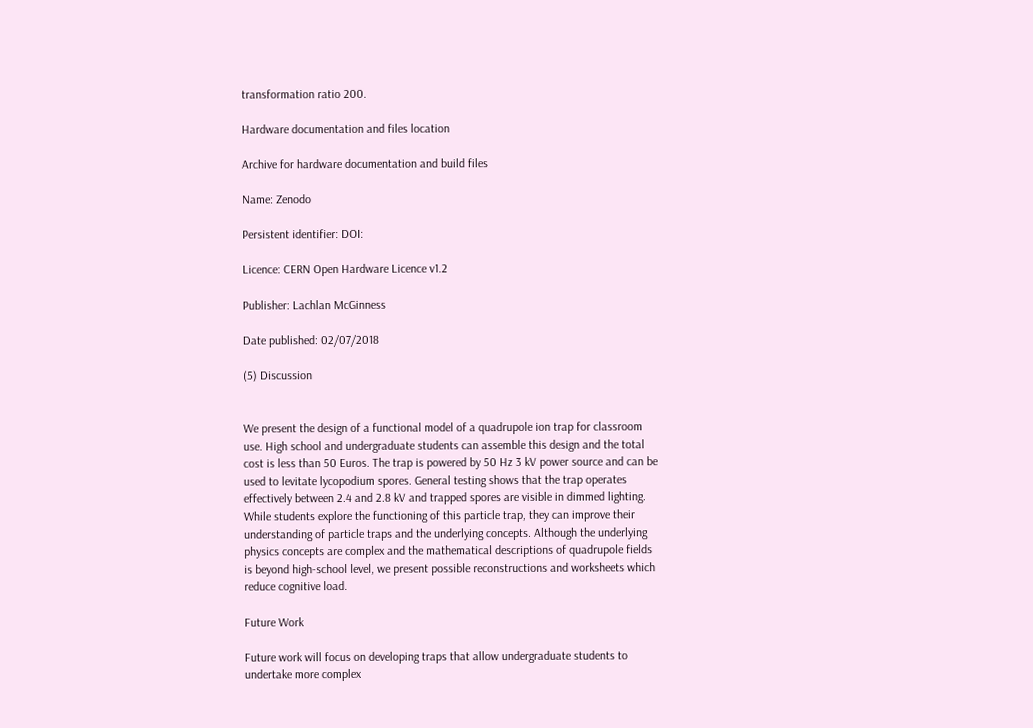transformation ratio 200.

Hardware documentation and files location

Archive for hardware documentation and build files

Name: Zenodo

Persistent identifier: DOI:

Licence: CERN Open Hardware Licence v1.2

Publisher: Lachlan McGinness

Date published: 02/07/2018

(5) Discussion


We present the design of a functional model of a quadrupole ion trap for classroom use. High school and undergraduate students can assemble this design and the total cost is less than 50 Euros. The trap is powered by 50 Hz 3 kV power source and can be used to levitate lycopodium spores. General testing shows that the trap operates effectively between 2.4 and 2.8 kV and trapped spores are visible in dimmed lighting. While students explore the functioning of this particle trap, they can improve their understanding of particle traps and the underlying concepts. Although the underlying physics concepts are complex and the mathematical descriptions of quadrupole fields is beyond high-school level, we present possible reconstructions and worksheets which reduce cognitive load.

Future Work

Future work will focus on developing traps that allow undergraduate students to undertake more complex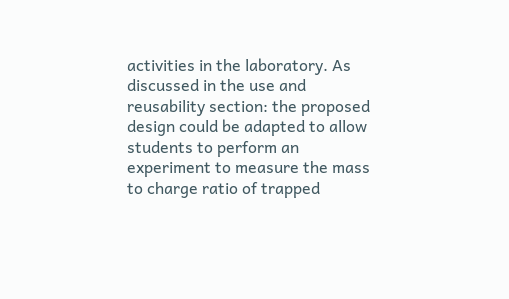activities in the laboratory. As discussed in the use and reusability section: the proposed design could be adapted to allow students to perform an experiment to measure the mass to charge ratio of trapped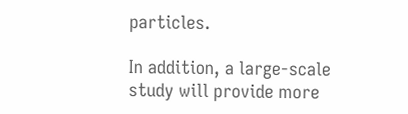particles.

In addition, a large-scale study will provide more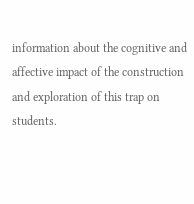information about the cognitive and affective impact of the construction and exploration of this trap on students.